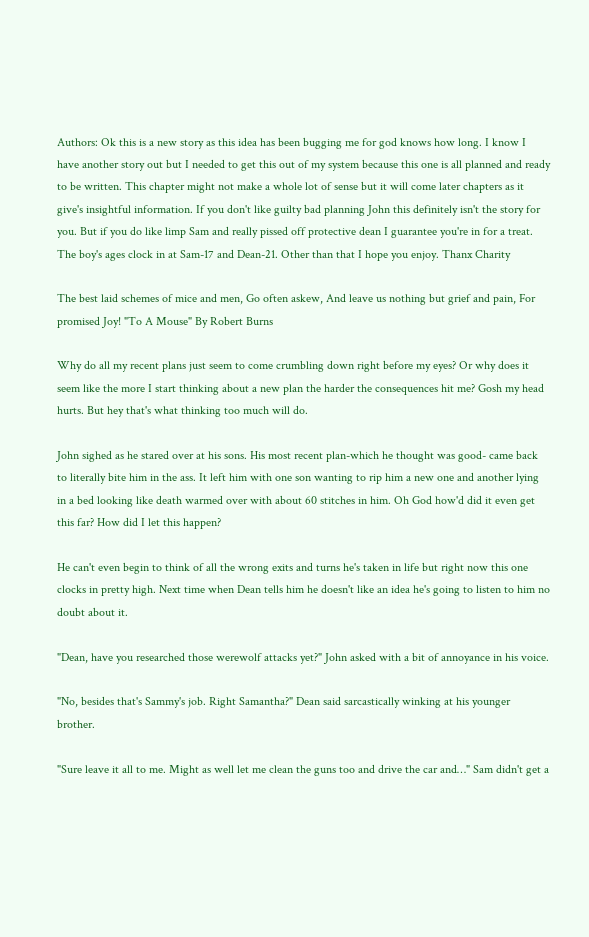Authors: Ok this is a new story as this idea has been bugging me for god knows how long. I know I have another story out but I needed to get this out of my system because this one is all planned and ready to be written. This chapter might not make a whole lot of sense but it will come later chapters as it give's insightful information. If you don't like guilty bad planning John this definitely isn't the story for you. But if you do like limp Sam and really pissed off protective dean I guarantee you're in for a treat. The boy's ages clock in at Sam-17 and Dean-21. Other than that I hope you enjoy. Thanx Charity

The best laid schemes of mice and men, Go often askew, And leave us nothing but grief and pain, For promised Joy! "To A Mouse" By Robert Burns

Why do all my recent plans just seem to come crumbling down right before my eyes? Or why does it seem like the more I start thinking about a new plan the harder the consequences hit me? Gosh my head hurts. But hey that's what thinking too much will do.

John sighed as he stared over at his sons. His most recent plan-which he thought was good- came back to literally bite him in the ass. It left him with one son wanting to rip him a new one and another lying in a bed looking like death warmed over with about 60 stitches in him. Oh God how'd did it even get this far? How did I let this happen?

He can't even begin to think of all the wrong exits and turns he's taken in life but right now this one clocks in pretty high. Next time when Dean tells him he doesn't like an idea he's going to listen to him no doubt about it.

"Dean, have you researched those werewolf attacks yet?" John asked with a bit of annoyance in his voice.

"No, besides that's Sammy's job. Right Samantha?" Dean said sarcastically winking at his younger brother.

"Sure leave it all to me. Might as well let me clean the guns too and drive the car and…" Sam didn't get a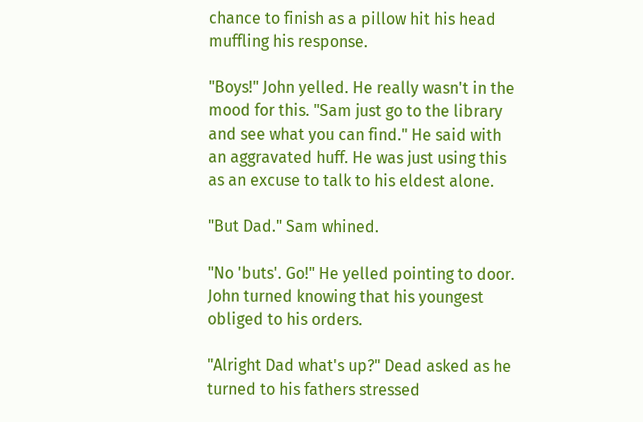chance to finish as a pillow hit his head muffling his response.

"Boys!" John yelled. He really wasn't in the mood for this. "Sam just go to the library and see what you can find." He said with an aggravated huff. He was just using this as an excuse to talk to his eldest alone.

"But Dad." Sam whined.

"No 'buts'. Go!" He yelled pointing to door. John turned knowing that his youngest obliged to his orders.

"Alright Dad what's up?" Dead asked as he turned to his fathers stressed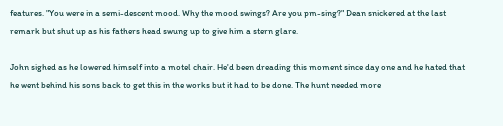features. "You were in a semi-descent mood. Why the mood swings? Are you pm-sing?" Dean snickered at the last remark but shut up as his fathers head swung up to give him a stern glare.

John sighed as he lowered himself into a motel chair. He'd been dreading this moment since day one and he hated that he went behind his sons back to get this in the works but it had to be done. The hunt needed more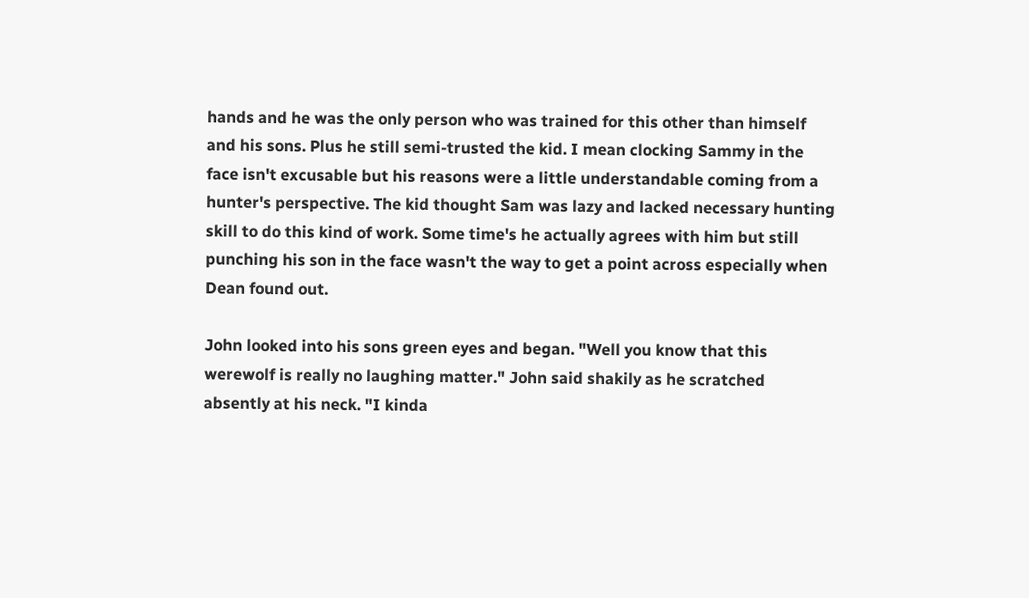hands and he was the only person who was trained for this other than himself and his sons. Plus he still semi-trusted the kid. I mean clocking Sammy in the face isn't excusable but his reasons were a little understandable coming from a hunter's perspective. The kid thought Sam was lazy and lacked necessary hunting skill to do this kind of work. Some time's he actually agrees with him but still punching his son in the face wasn't the way to get a point across especially when Dean found out.

John looked into his sons green eyes and began. "Well you know that this werewolf is really no laughing matter." John said shakily as he scratched absently at his neck. "I kinda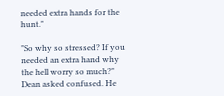needed extra hands for the hunt."

"So why so stressed? If you needed an extra hand why the hell worry so much?" Dean asked confused. He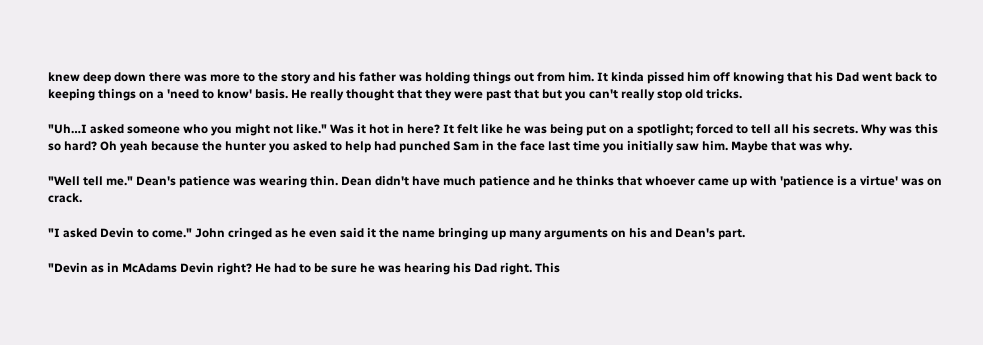knew deep down there was more to the story and his father was holding things out from him. It kinda pissed him off knowing that his Dad went back to keeping things on a 'need to know' basis. He really thought that they were past that but you can't really stop old tricks.

"Uh…I asked someone who you might not like." Was it hot in here? It felt like he was being put on a spotlight; forced to tell all his secrets. Why was this so hard? Oh yeah because the hunter you asked to help had punched Sam in the face last time you initially saw him. Maybe that was why.

"Well tell me." Dean's patience was wearing thin. Dean didn't have much patience and he thinks that whoever came up with 'patience is a virtue' was on crack.

"I asked Devin to come." John cringed as he even said it the name bringing up many arguments on his and Dean's part.

"Devin as in McAdams Devin right? He had to be sure he was hearing his Dad right. This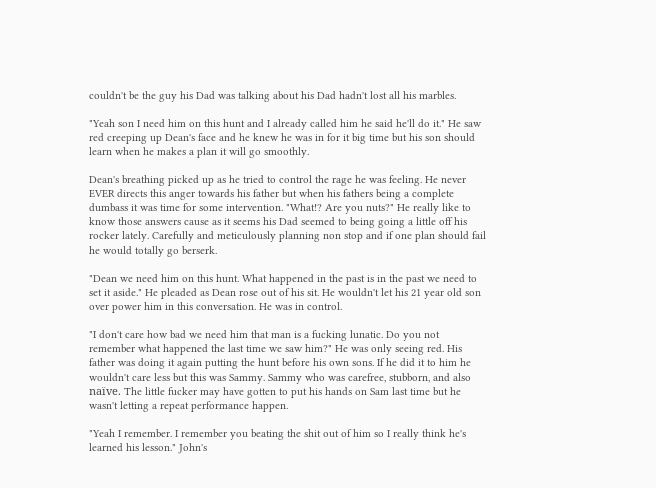couldn't be the guy his Dad was talking about his Dad hadn't lost all his marbles.

"Yeah son I need him on this hunt and I already called him he said he'll do it." He saw red creeping up Dean's face and he knew he was in for it big time but his son should learn when he makes a plan it will go smoothly.

Dean's breathing picked up as he tried to control the rage he was feeling. He never EVER directs this anger towards his father but when his fathers being a complete dumbass it was time for some intervention. "What!? Are you nuts?" He really like to know those answers cause as it seems his Dad seemed to being going a little off his rocker lately. Carefully and meticulously planning non stop and if one plan should fail he would totally go berserk.

"Dean we need him on this hunt. What happened in the past is in the past we need to set it aside." He pleaded as Dean rose out of his sit. He wouldn't let his 21 year old son over power him in this conversation. He was in control.

"I don't care how bad we need him that man is a fucking lunatic. Do you not remember what happened the last time we saw him?" He was only seeing red. His father was doing it again putting the hunt before his own sons. If he did it to him he wouldn't care less but this was Sammy. Sammy who was carefree, stubborn, and also naïve. The little fucker may have gotten to put his hands on Sam last time but he wasn't letting a repeat performance happen.

"Yeah I remember. I remember you beating the shit out of him so I really think he's learned his lesson." John's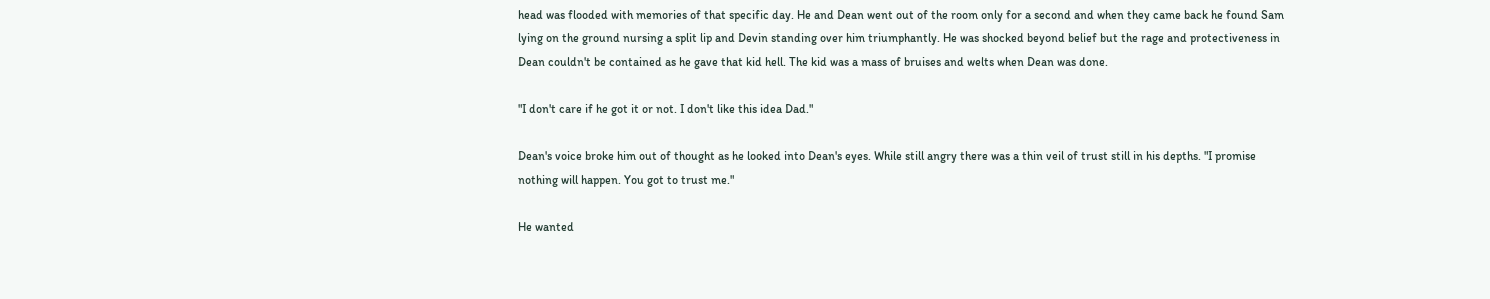head was flooded with memories of that specific day. He and Dean went out of the room only for a second and when they came back he found Sam lying on the ground nursing a split lip and Devin standing over him triumphantly. He was shocked beyond belief but the rage and protectiveness in Dean couldn't be contained as he gave that kid hell. The kid was a mass of bruises and welts when Dean was done.

"I don't care if he got it or not. I don't like this idea Dad."

Dean's voice broke him out of thought as he looked into Dean's eyes. While still angry there was a thin veil of trust still in his depths. "I promise nothing will happen. You got to trust me."

He wanted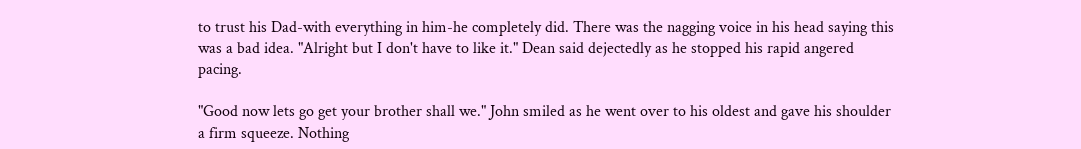to trust his Dad-with everything in him-he completely did. There was the nagging voice in his head saying this was a bad idea. "Alright but I don't have to like it." Dean said dejectedly as he stopped his rapid angered pacing.

"Good now lets go get your brother shall we." John smiled as he went over to his oldest and gave his shoulder a firm squeeze. Nothing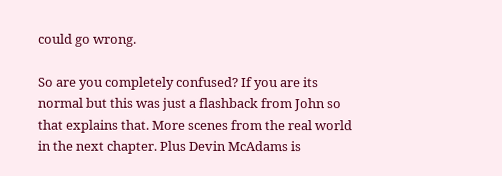could go wrong.

So are you completely confused? If you are its normal but this was just a flashback from John so that explains that. More scenes from the real world in the next chapter. Plus Devin McAdams is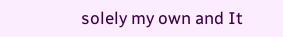solely my own and It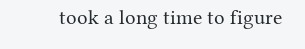took a long time to figure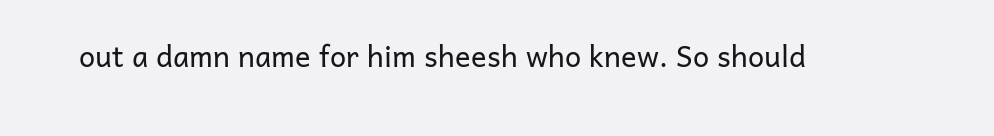out a damn name for him sheesh who knew. So should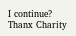I continue? Thanx Charity